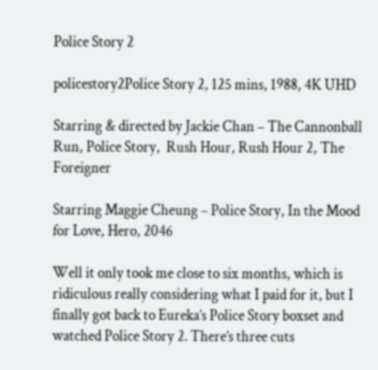Police Story 2

policestory2Police Story 2, 125 mins, 1988, 4K UHD

Starring & directed by Jackie Chan – The Cannonball Run, Police Story,  Rush Hour, Rush Hour 2, The Foreigner

Starring Maggie Cheung – Police Story, In the Mood for Love, Hero, 2046

Well it only took me close to six months, which is ridiculous really considering what I paid for it, but I finally got back to Eureka’s Police Story boxset and watched Police Story 2. There’s three cuts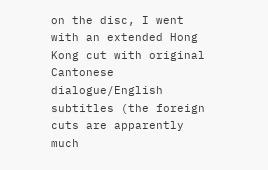on the disc, I went with an extended Hong Kong cut with original Cantonese dialogue/English subtitles (the foreign cuts are apparently much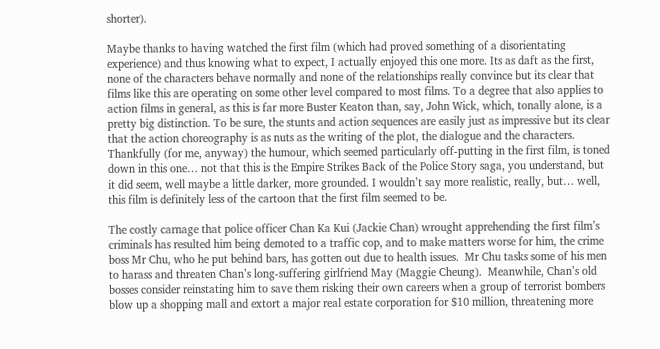shorter).

Maybe thanks to having watched the first film (which had proved something of a disorientating experience) and thus knowing what to expect, I actually enjoyed this one more. Its as daft as the first, none of the characters behave normally and none of the relationships really convince but its clear that films like this are operating on some other level compared to most films. To a degree that also applies to action films in general, as this is far more Buster Keaton than, say, John Wick, which, tonally alone, is a pretty big distinction. To be sure, the stunts and action sequences are easily just as impressive but its clear that the action choreography is as nuts as the writing of the plot, the dialogue and the characters. Thankfully (for me, anyway) the humour, which seemed particularly off-putting in the first film, is toned down in this one… not that this is the Empire Strikes Back of the Police Story saga, you understand, but it did seem, well maybe a little darker, more grounded. I wouldn’t say more realistic, really, but… well, this film is definitely less of the cartoon that the first film seemed to be.

The costly carnage that police officer Chan Ka Kui (Jackie Chan) wrought apprehending the first film’s criminals has resulted him being demoted to a traffic cop, and to make matters worse for him, the crime boss Mr Chu, who he put behind bars, has gotten out due to health issues.  Mr Chu tasks some of his men to harass and threaten Chan’s long-suffering girlfriend May (Maggie Cheung).  Meanwhile, Chan’s old bosses consider reinstating him to save them risking their own careers when a group of terrorist bombers blow up a shopping mall and extort a major real estate corporation for $10 million, threatening more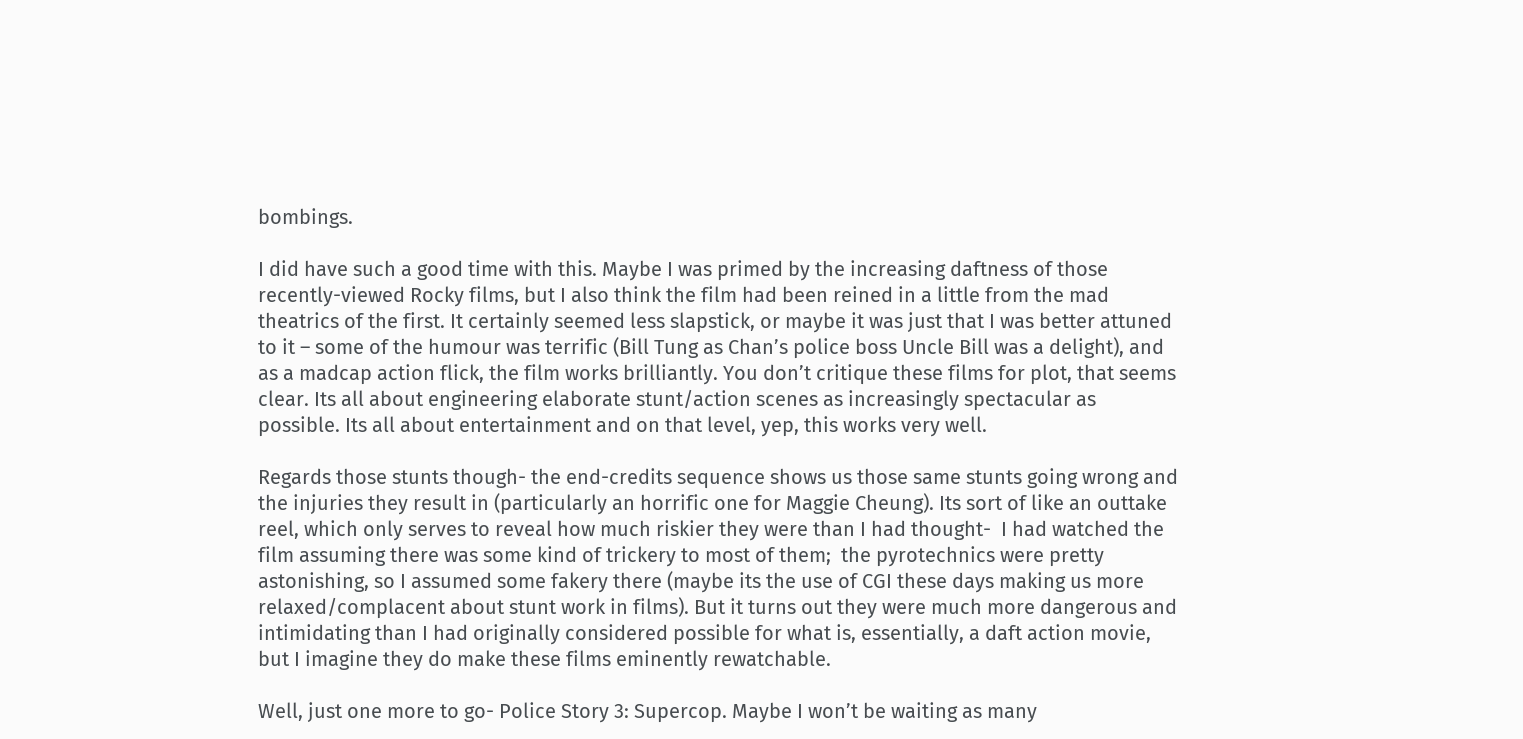bombings.

I did have such a good time with this. Maybe I was primed by the increasing daftness of those recently-viewed Rocky films, but I also think the film had been reined in a little from the mad theatrics of the first. It certainly seemed less slapstick, or maybe it was just that I was better attuned to it – some of the humour was terrific (Bill Tung as Chan’s police boss Uncle Bill was a delight), and as a madcap action flick, the film works brilliantly. You don’t critique these films for plot, that seems clear. Its all about engineering elaborate stunt/action scenes as increasingly spectacular as possible. Its all about entertainment and on that level, yep, this works very well.

Regards those stunts though- the end-credits sequence shows us those same stunts going wrong and the injuries they result in (particularly an horrific one for Maggie Cheung). Its sort of like an outtake reel, which only serves to reveal how much riskier they were than I had thought-  I had watched the film assuming there was some kind of trickery to most of them;  the pyrotechnics were pretty astonishing, so I assumed some fakery there (maybe its the use of CGI these days making us more relaxed/complacent about stunt work in films). But it turns out they were much more dangerous and intimidating than I had originally considered possible for what is, essentially, a daft action movie, but I imagine they do make these films eminently rewatchable.

Well, just one more to go- Police Story 3: Supercop. Maybe I won’t be waiting as many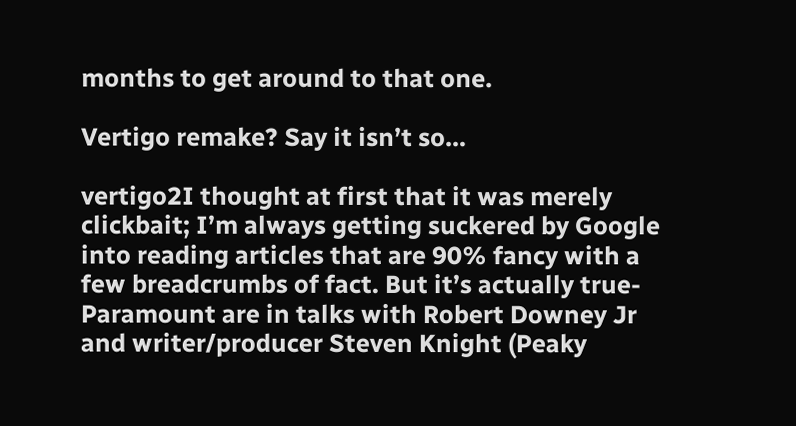months to get around to that one.

Vertigo remake? Say it isn’t so…

vertigo2I thought at first that it was merely clickbait; I’m always getting suckered by Google into reading articles that are 90% fancy with a few breadcrumbs of fact. But it’s actually true- Paramount are in talks with Robert Downey Jr and writer/producer Steven Knight (Peaky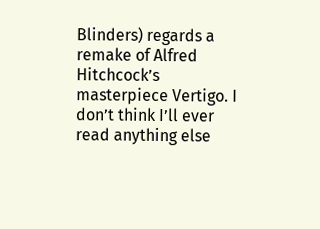Blinders) regards a remake of Alfred Hitchcock’s masterpiece Vertigo. I don’t think I’ll ever read anything else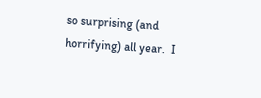so surprising (and horrifying) all year.  I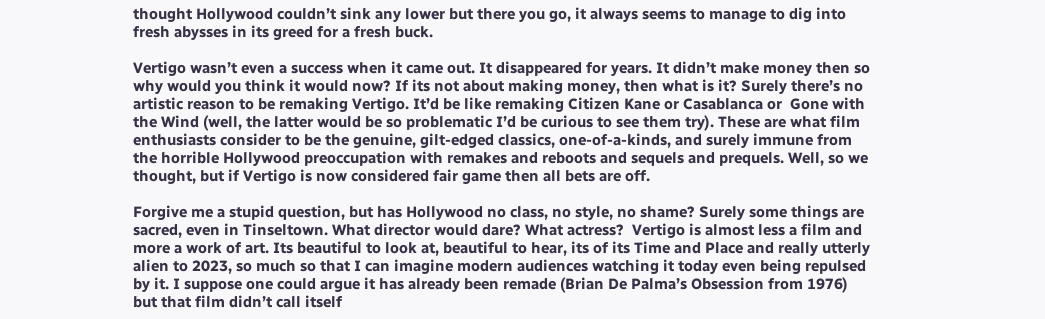thought Hollywood couldn’t sink any lower but there you go, it always seems to manage to dig into fresh abysses in its greed for a fresh buck.

Vertigo wasn’t even a success when it came out. It disappeared for years. It didn’t make money then so why would you think it would now? If its not about making money, then what is it? Surely there’s no artistic reason to be remaking Vertigo. It’d be like remaking Citizen Kane or Casablanca or  Gone with the Wind (well, the latter would be so problematic I’d be curious to see them try). These are what film enthusiasts consider to be the genuine, gilt-edged classics, one-of-a-kinds, and surely immune from the horrible Hollywood preoccupation with remakes and reboots and sequels and prequels. Well, so we thought, but if Vertigo is now considered fair game then all bets are off.

Forgive me a stupid question, but has Hollywood no class, no style, no shame? Surely some things are sacred, even in Tinseltown. What director would dare? What actress?  Vertigo is almost less a film and more a work of art. Its beautiful to look at, beautiful to hear, its of its Time and Place and really utterly alien to 2023, so much so that I can imagine modern audiences watching it today even being repulsed by it. I suppose one could argue it has already been remade (Brian De Palma’s Obsession from 1976) but that film didn’t call itself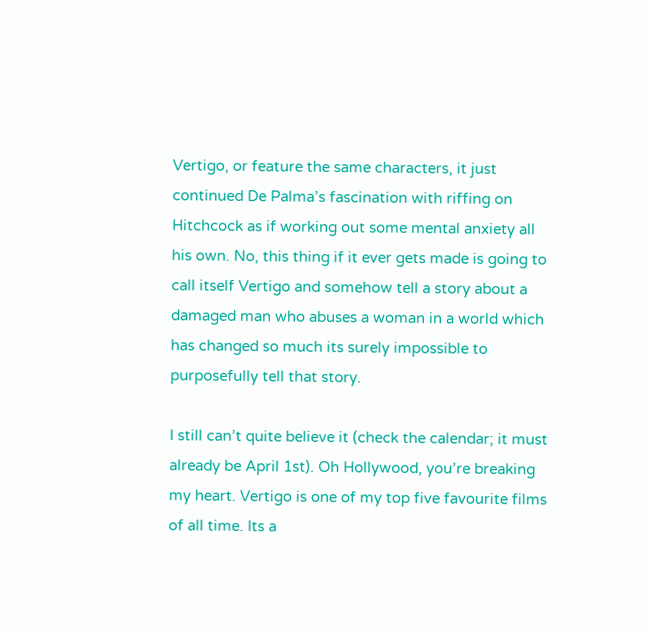Vertigo, or feature the same characters, it just continued De Palma’s fascination with riffing on Hitchcock as if working out some mental anxiety all his own. No, this thing if it ever gets made is going to call itself Vertigo and somehow tell a story about a damaged man who abuses a woman in a world which has changed so much its surely impossible to purposefully tell that story.

I still can’t quite believe it (check the calendar; it must already be April 1st). Oh Hollywood, you’re breaking my heart. Vertigo is one of my top five favourite films of all time. Its a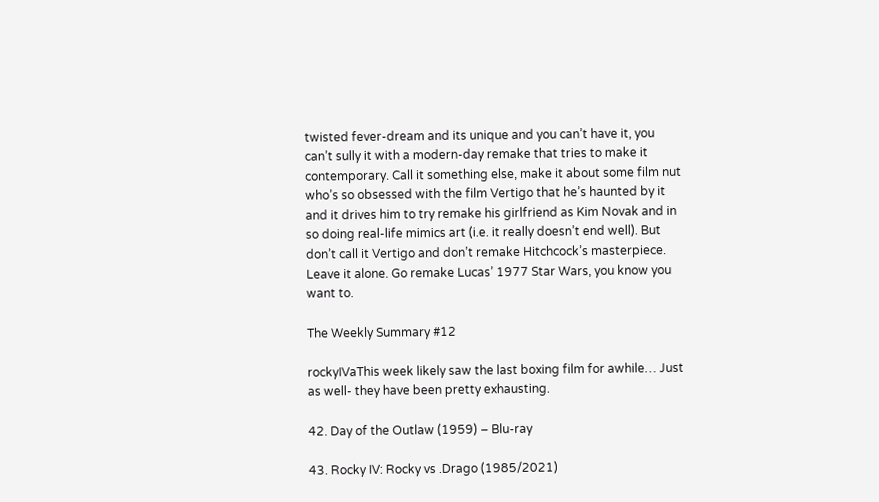twisted fever-dream and its unique and you can’t have it, you can’t sully it with a modern-day remake that tries to make it contemporary. Call it something else, make it about some film nut who’s so obsessed with the film Vertigo that he’s haunted by it and it drives him to try remake his girlfriend as Kim Novak and in so doing real-life mimics art (i.e. it really doesn’t end well). But don’t call it Vertigo and don’t remake Hitchcock’s masterpiece. Leave it alone. Go remake Lucas’ 1977 Star Wars, you know you want to.

The Weekly Summary #12

rockyIVaThis week likely saw the last boxing film for awhile… Just as well- they have been pretty exhausting.

42. Day of the Outlaw (1959) – Blu-ray

43. Rocky IV: Rocky vs .Drago (1985/2021)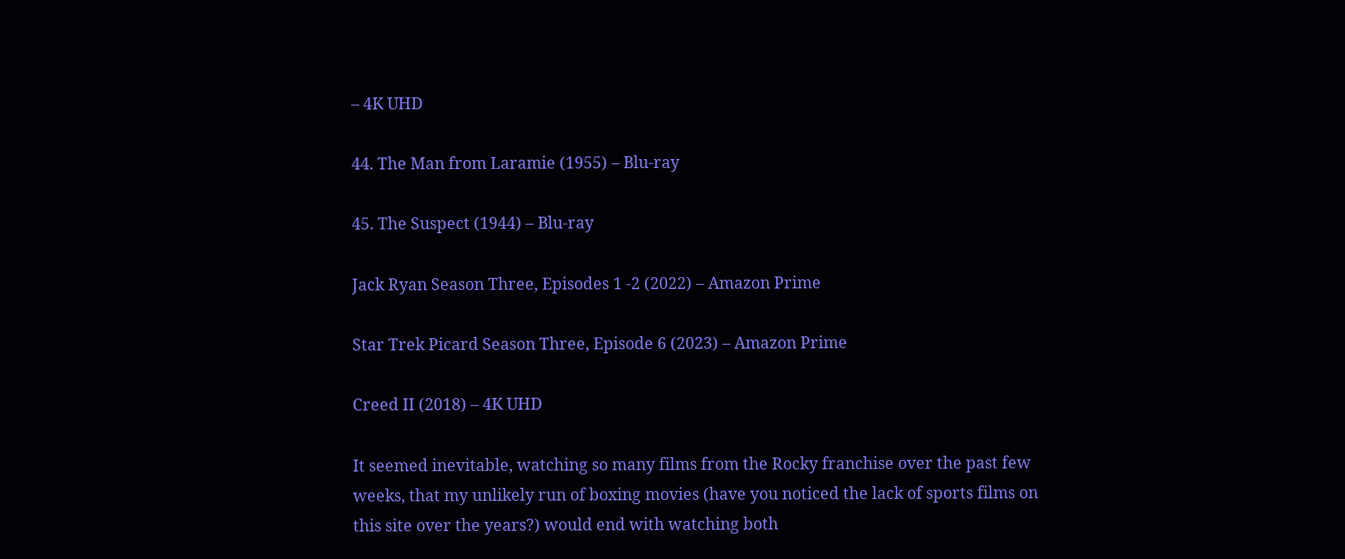– 4K UHD

44. The Man from Laramie (1955) – Blu-ray

45. The Suspect (1944) – Blu-ray

Jack Ryan Season Three, Episodes 1 -2 (2022) – Amazon Prime

Star Trek Picard Season Three, Episode 6 (2023) – Amazon Prime

Creed II (2018) – 4K UHD

It seemed inevitable, watching so many films from the Rocky franchise over the past few weeks, that my unlikely run of boxing movies (have you noticed the lack of sports films on this site over the years?) would end with watching both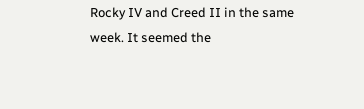Rocky IV and Creed II in the same week. It seemed the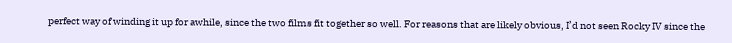perfect way of winding it up for awhile, since the two films fit together so well. For reasons that are likely obvious, I’d not seen Rocky IV since the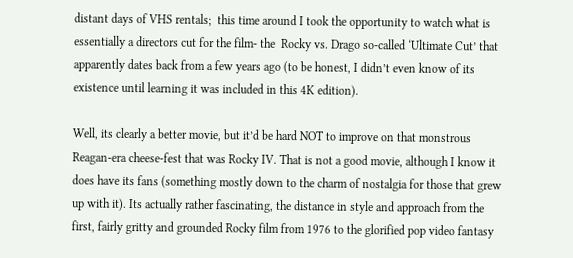distant days of VHS rentals;  this time around I took the opportunity to watch what is essentially a directors cut for the film- the  Rocky vs. Drago so-called ‘Ultimate Cut’ that apparently dates back from a few years ago (to be honest, I didn’t even know of its existence until learning it was included in this 4K edition).

Well, its clearly a better movie, but it’d be hard NOT to improve on that monstrous Reagan-era cheese-fest that was Rocky IV. That is not a good movie, although I know it does have its fans (something mostly down to the charm of nostalgia for those that grew up with it). Its actually rather fascinating, the distance in style and approach from the first, fairly gritty and grounded Rocky film from 1976 to the glorified pop video fantasy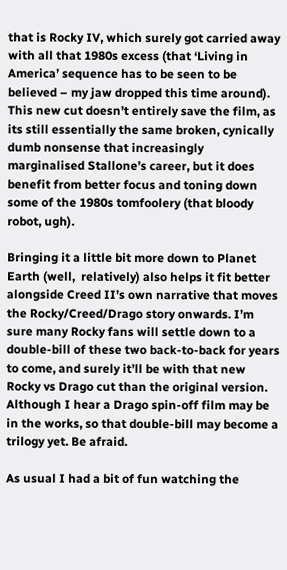that is Rocky IV, which surely got carried away with all that 1980s excess (that ‘Living in America’ sequence has to be seen to be believed – my jaw dropped this time around). This new cut doesn’t entirely save the film, as its still essentially the same broken, cynically dumb nonsense that increasingly marginalised Stallone’s career, but it does benefit from better focus and toning down some of the 1980s tomfoolery (that bloody robot, ugh).

Bringing it a little bit more down to Planet Earth (well,  relatively) also helps it fit better alongside Creed II’s own narrative that moves the Rocky/Creed/Drago story onwards. I’m sure many Rocky fans will settle down to a double-bill of these two back-to-back for years to come, and surely it’ll be with that new Rocky vs Drago cut than the original version.  Although I hear a Drago spin-off film may be in the works, so that double-bill may become a trilogy yet. Be afraid.

As usual I had a bit of fun watching the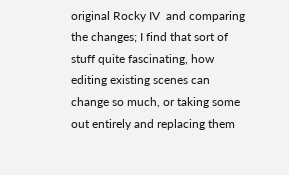original Rocky IV  and comparing the changes; I find that sort of stuff quite fascinating, how editing existing scenes can change so much, or taking some out entirely and replacing them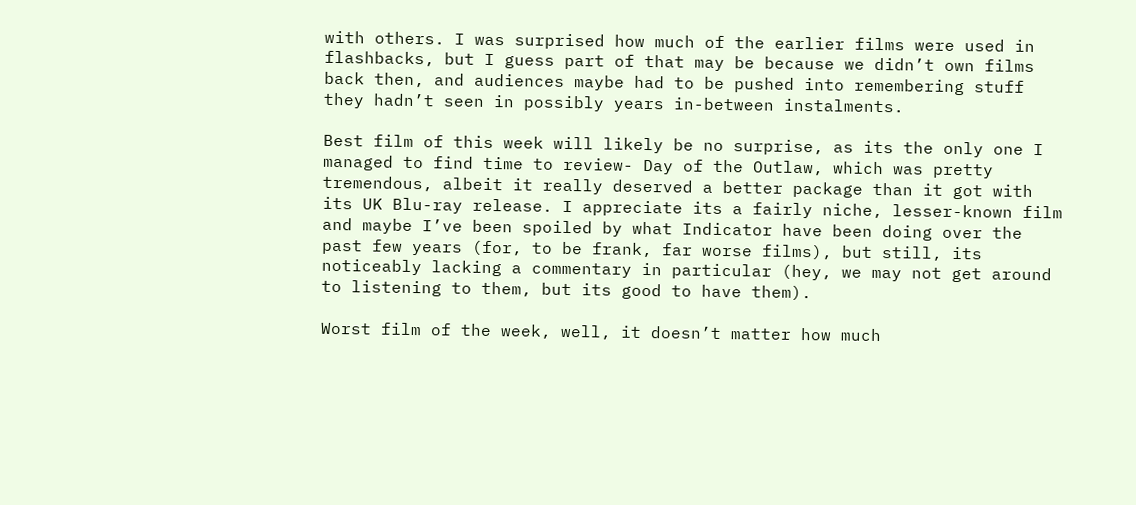with others. I was surprised how much of the earlier films were used in flashbacks, but I guess part of that may be because we didn’t own films back then, and audiences maybe had to be pushed into remembering stuff they hadn’t seen in possibly years in-between instalments.

Best film of this week will likely be no surprise, as its the only one I managed to find time to review- Day of the Outlaw, which was pretty tremendous, albeit it really deserved a better package than it got with its UK Blu-ray release. I appreciate its a fairly niche, lesser-known film and maybe I’ve been spoiled by what Indicator have been doing over the past few years (for, to be frank, far worse films), but still, its noticeably lacking a commentary in particular (hey, we may not get around to listening to them, but its good to have them).

Worst film of the week, well, it doesn’t matter how much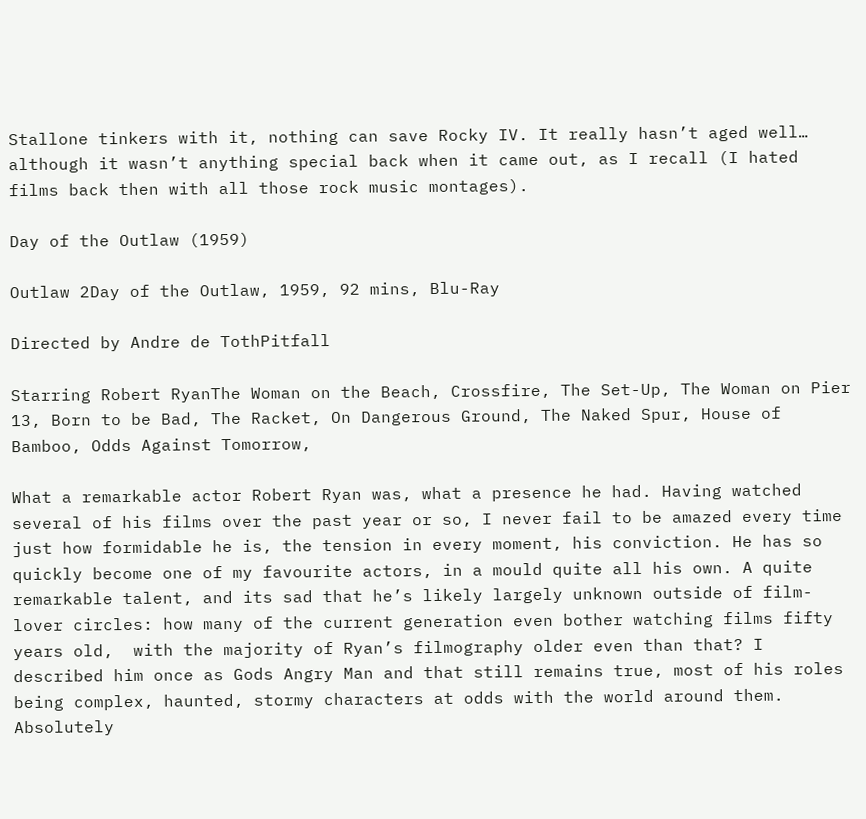Stallone tinkers with it, nothing can save Rocky IV. It really hasn’t aged well… although it wasn’t anything special back when it came out, as I recall (I hated films back then with all those rock music montages).

Day of the Outlaw (1959)

Outlaw 2Day of the Outlaw, 1959, 92 mins, Blu-Ray

Directed by Andre de TothPitfall

Starring Robert RyanThe Woman on the Beach, Crossfire, The Set-Up, The Woman on Pier 13, Born to be Bad, The Racket, On Dangerous Ground, The Naked Spur, House of Bamboo, Odds Against Tomorrow,

What a remarkable actor Robert Ryan was, what a presence he had. Having watched several of his films over the past year or so, I never fail to be amazed every time just how formidable he is, the tension in every moment, his conviction. He has so quickly become one of my favourite actors, in a mould quite all his own. A quite remarkable talent, and its sad that he’s likely largely unknown outside of film-lover circles: how many of the current generation even bother watching films fifty years old,  with the majority of Ryan’s filmography older even than that? I described him once as Gods Angry Man and that still remains true, most of his roles being complex, haunted, stormy characters at odds with the world around them. Absolutely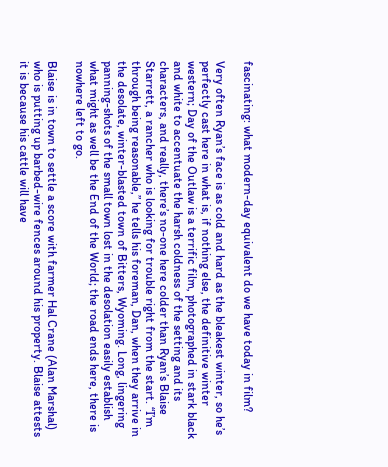fascinating: what modern-day equivalent do we have today in film?

Very often Ryan’s face is as cold and hard as the bleakest winter, so he’s perfectly cast here in what is, if nothing else, the definitive winter western; Day of the Outlaw is a terrific film, photographed in stark black and white to accentuate the harsh coldness of the setting and its characters, and really, there’s no-one here colder than Ryan’s Blaise Starrett, a rancher who is looking for trouble right from the start. “I’m through being reasonable,” he tells his foreman, Dan, when they arrive in the desolate, winter-blasted town of Bitters, Wyoming. Long, lingering panning-shots of the small town lost in the desolation easily establish what might as well be the End of the World; the road ends here, there is nowhere left to go.

Blaise is in town to settle a score with farmer Hal Crane (Alan Marshal) who is putting up barbed-wire fences around his property. Blaise attests it is because his cattle will have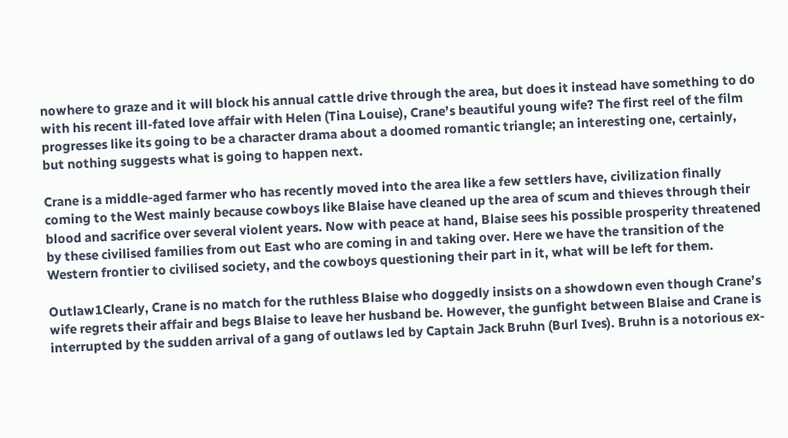nowhere to graze and it will block his annual cattle drive through the area, but does it instead have something to do with his recent ill-fated love affair with Helen (Tina Louise), Crane’s beautiful young wife? The first reel of the film progresses like its going to be a character drama about a doomed romantic triangle; an interesting one, certainly, but nothing suggests what is going to happen next.

Crane is a middle-aged farmer who has recently moved into the area like a few settlers have, civilization finally coming to the West mainly because cowboys like Blaise have cleaned up the area of scum and thieves through their blood and sacrifice over several violent years. Now with peace at hand, Blaise sees his possible prosperity threatened by these civilised families from out East who are coming in and taking over. Here we have the transition of the Western frontier to civilised society, and the cowboys questioning their part in it, what will be left for them.

Outlaw1Clearly, Crane is no match for the ruthless Blaise who doggedly insists on a showdown even though Crane’s wife regrets their affair and begs Blaise to leave her husband be. However, the gunfight between Blaise and Crane is interrupted by the sudden arrival of a gang of outlaws led by Captain Jack Bruhn (Burl Ives). Bruhn is a notorious ex-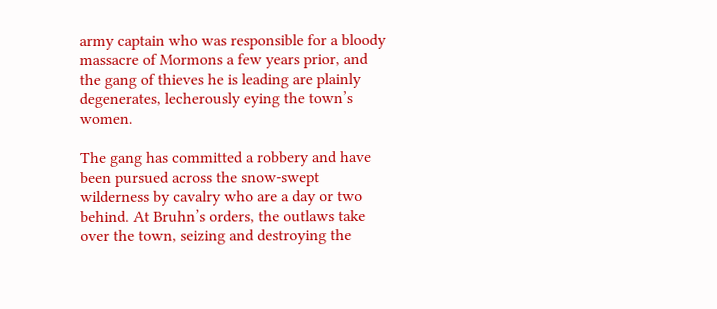army captain who was responsible for a bloody massacre of Mormons a few years prior, and the gang of thieves he is leading are plainly degenerates, lecherously eying the town’s women.

The gang has committed a robbery and have been pursued across the snow-swept wilderness by cavalry who are a day or two behind. At Bruhn’s orders, the outlaws take over the town, seizing and destroying the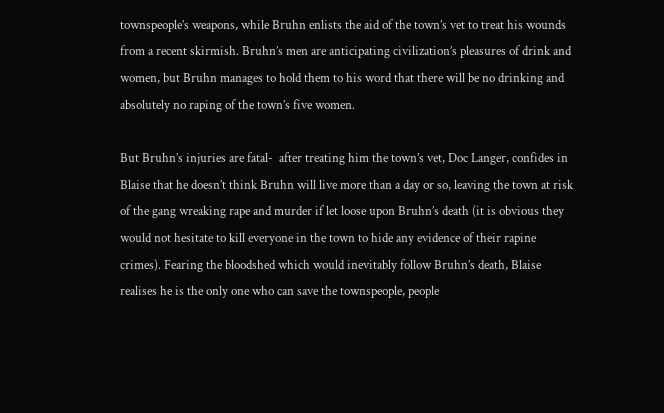townspeople’s weapons, while Bruhn enlists the aid of the town’s vet to treat his wounds from a recent skirmish. Bruhn’s men are anticipating civilization’s pleasures of drink and women, but Bruhn manages to hold them to his word that there will be no drinking and absolutely no raping of the town’s five women.

But Bruhn’s injuries are fatal-  after treating him the town’s vet, Doc Langer, confides in Blaise that he doesn’t think Bruhn will live more than a day or so, leaving the town at risk of the gang wreaking rape and murder if let loose upon Bruhn’s death (it is obvious they would not hesitate to kill everyone in the town to hide any evidence of their rapine crimes). Fearing the bloodshed which would inevitably follow Bruhn’s death, Blaise realises he is the only one who can save the townspeople, people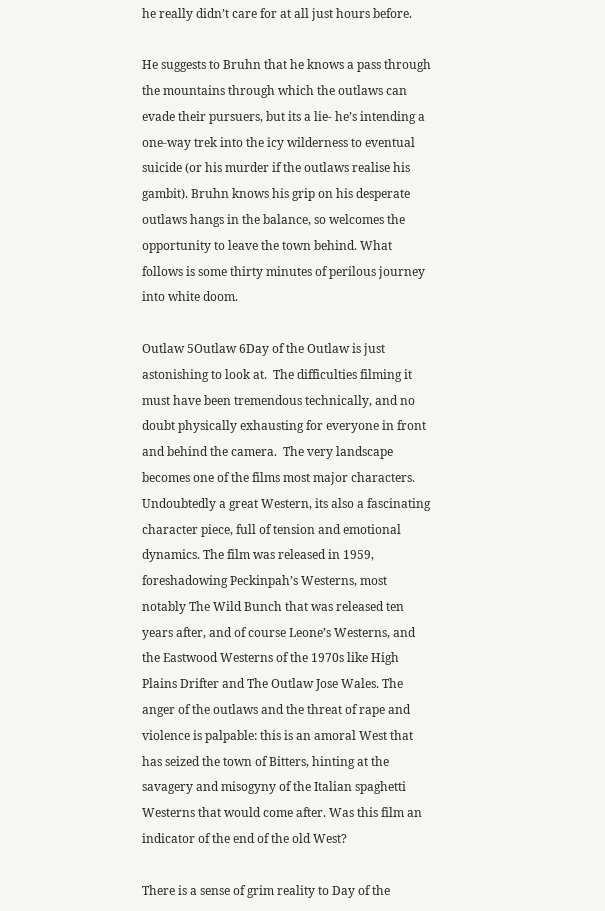he really didn’t care for at all just hours before.

He suggests to Bruhn that he knows a pass through the mountains through which the outlaws can evade their pursuers, but its a lie- he’s intending a one-way trek into the icy wilderness to eventual suicide (or his murder if the outlaws realise his gambit). Bruhn knows his grip on his desperate outlaws hangs in the balance, so welcomes the opportunity to leave the town behind. What follows is some thirty minutes of perilous journey into white doom.

Outlaw 5Outlaw 6Day of the Outlaw is just astonishing to look at.  The difficulties filming it must have been tremendous technically, and no doubt physically exhausting for everyone in front and behind the camera.  The very landscape becomes one of the films most major characters. Undoubtedly a great Western, its also a fascinating character piece, full of tension and emotional dynamics. The film was released in 1959, foreshadowing Peckinpah’s Westerns, most notably The Wild Bunch that was released ten years after, and of course Leone’s Westerns, and the Eastwood Westerns of the 1970s like High Plains Drifter and The Outlaw Jose Wales. The anger of the outlaws and the threat of rape and violence is palpable: this is an amoral West that has seized the town of Bitters, hinting at the savagery and misogyny of the Italian spaghetti Westerns that would come after. Was this film an indicator of the end of the old West?

There is a sense of grim reality to Day of the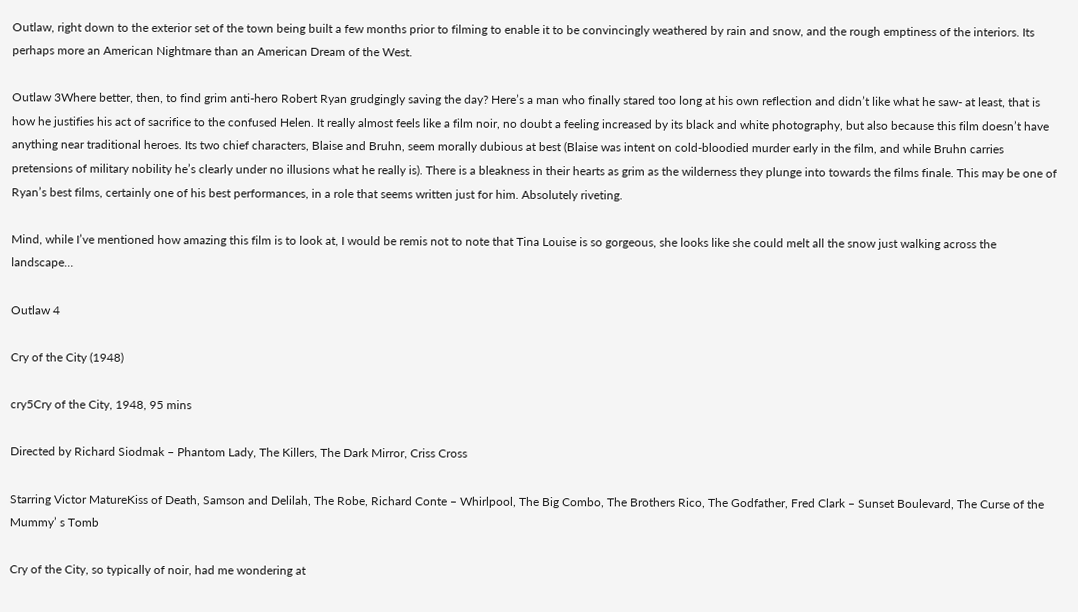Outlaw, right down to the exterior set of the town being built a few months prior to filming to enable it to be convincingly weathered by rain and snow, and the rough emptiness of the interiors. Its perhaps more an American Nightmare than an American Dream of the West.

Outlaw 3Where better, then, to find grim anti-hero Robert Ryan grudgingly saving the day? Here’s a man who finally stared too long at his own reflection and didn’t like what he saw- at least, that is how he justifies his act of sacrifice to the confused Helen. It really almost feels like a film noir, no doubt a feeling increased by its black and white photography, but also because this film doesn’t have anything near traditional heroes. Its two chief characters, Blaise and Bruhn, seem morally dubious at best (Blaise was intent on cold-bloodied murder early in the film, and while Bruhn carries pretensions of military nobility he’s clearly under no illusions what he really is). There is a bleakness in their hearts as grim as the wilderness they plunge into towards the films finale. This may be one of Ryan’s best films, certainly one of his best performances, in a role that seems written just for him. Absolutely riveting.

Mind, while I’ve mentioned how amazing this film is to look at, I would be remis not to note that Tina Louise is so gorgeous, she looks like she could melt all the snow just walking across the landscape…

Outlaw 4

Cry of the City (1948)

cry5Cry of the City, 1948, 95 mins

Directed by Richard Siodmak – Phantom Lady, The Killers, The Dark Mirror, Criss Cross

Starring Victor MatureKiss of Death, Samson and Delilah, The Robe, Richard Conte – Whirlpool, The Big Combo, The Brothers Rico, The Godfather, Fred Clark – Sunset Boulevard, The Curse of the Mummy’ s Tomb

Cry of the City, so typically of noir, had me wondering at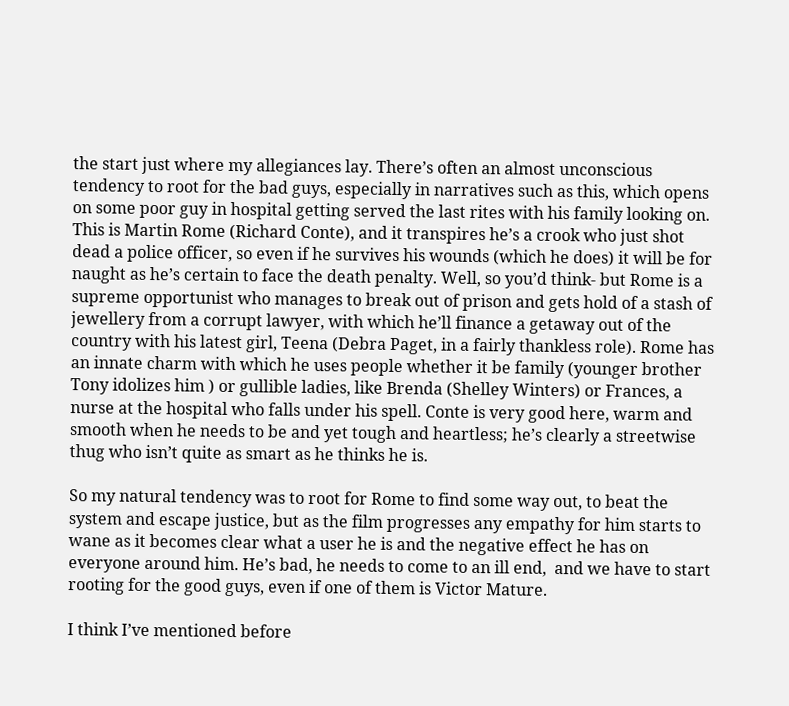the start just where my allegiances lay. There’s often an almost unconscious tendency to root for the bad guys, especially in narratives such as this, which opens on some poor guy in hospital getting served the last rites with his family looking on. This is Martin Rome (Richard Conte), and it transpires he’s a crook who just shot dead a police officer, so even if he survives his wounds (which he does) it will be for naught as he’s certain to face the death penalty. Well, so you’d think- but Rome is a supreme opportunist who manages to break out of prison and gets hold of a stash of jewellery from a corrupt lawyer, with which he’ll finance a getaway out of the country with his latest girl, Teena (Debra Paget, in a fairly thankless role). Rome has an innate charm with which he uses people whether it be family (younger brother Tony idolizes him ) or gullible ladies, like Brenda (Shelley Winters) or Frances, a nurse at the hospital who falls under his spell. Conte is very good here, warm and smooth when he needs to be and yet tough and heartless; he’s clearly a streetwise thug who isn’t quite as smart as he thinks he is.

So my natural tendency was to root for Rome to find some way out, to beat the system and escape justice, but as the film progresses any empathy for him starts to wane as it becomes clear what a user he is and the negative effect he has on everyone around him. He’s bad, he needs to come to an ill end,  and we have to start rooting for the good guys, even if one of them is Victor Mature.

I think I’ve mentioned before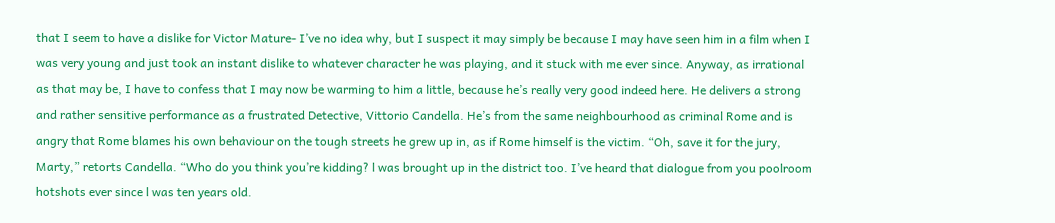that I seem to have a dislike for Victor Mature- I’ve no idea why, but I suspect it may simply be because I may have seen him in a film when I was very young and just took an instant dislike to whatever character he was playing, and it stuck with me ever since. Anyway, as irrational as that may be, I have to confess that I may now be warming to him a little, because he’s really very good indeed here. He delivers a strong and rather sensitive performance as a frustrated Detective, Vittorio Candella. He’s from the same neighbourhood as criminal Rome and is angry that Rome blames his own behaviour on the tough streets he grew up in, as if Rome himself is the victim. “Oh, save it for the jury, Marty,” retorts Candella. “Who do you think you’re kidding? l was brought up in the district too. I’ve heard that dialogue from you poolroom hotshots ever since l was ten years old.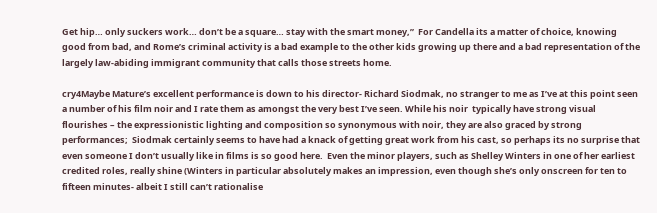Get hip… only suckers work… don’t be a square… stay with the smart money,”  For Candella its a matter of choice, knowing good from bad, and Rome’s criminal activity is a bad example to the other kids growing up there and a bad representation of the largely law-abiding immigrant community that calls those streets home.

cry4Maybe Mature’s excellent performance is down to his director- Richard Siodmak, no stranger to me as I’ve at this point seen a number of his film noir and I rate them as amongst the very best I’ve seen. While his noir  typically have strong visual flourishes – the expressionistic lighting and composition so synonymous with noir, they are also graced by strong performances;  Siodmak certainly seems to have had a knack of getting great work from his cast, so perhaps its no surprise that even someone I don’t usually like in films is so good here.  Even the minor players, such as Shelley Winters in one of her earliest credited roles, really shine (Winters in particular absolutely makes an impression, even though she’s only onscreen for ten to fifteen minutes- albeit I still can’t rationalise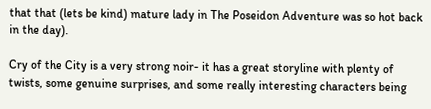that that (lets be kind) mature lady in The Poseidon Adventure was so hot back in the day).

Cry of the City is a very strong noir- it has a great storyline with plenty of twists, some genuine surprises, and some really interesting characters being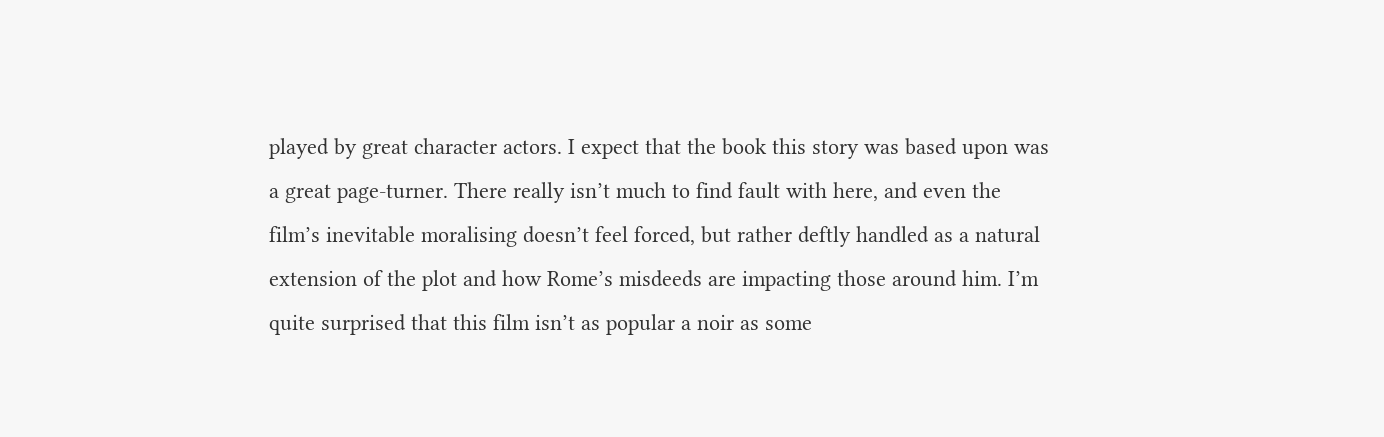played by great character actors. I expect that the book this story was based upon was a great page-turner. There really isn’t much to find fault with here, and even the film’s inevitable moralising doesn’t feel forced, but rather deftly handled as a natural extension of the plot and how Rome’s misdeeds are impacting those around him. I’m quite surprised that this film isn’t as popular a noir as some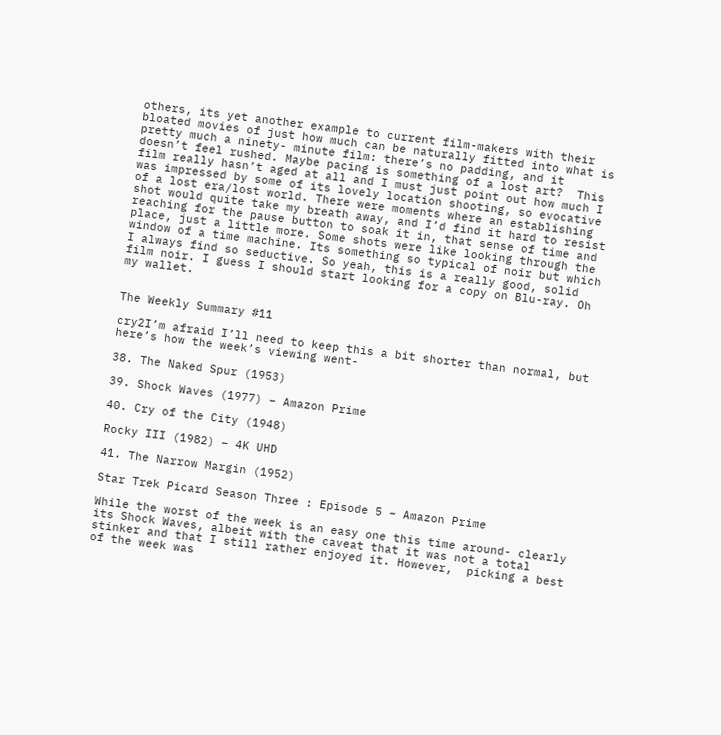others, its yet another example to current film-makers with their bloated movies of just how much can be naturally fitted into what is pretty much a ninety- minute film: there’s no padding, and it doesn’t feel rushed. Maybe pacing is something of a lost art?  This film really hasn’t aged at all and I must just point out how much I was impressed by some of its lovely location shooting, so evocative of a lost era/lost world. There were moments where an establishing shot would quite take my breath away, and I’d find it hard to resist reaching for the pause button to soak it in, that sense of time and place, just a little more. Some shots were like looking through the window of a time machine. Its something so typical of noir but which I always find so seductive. So yeah, this is a really good, solid film noir. I guess I should start looking for a copy on Blu-ray. Oh my wallet.


The Weekly Summary #11

cry2I’m afraid I’ll need to keep this a bit shorter than normal, but here’s how the week’s viewing went-

38. The Naked Spur (1953)

39. Shock Waves (1977) – Amazon Prime

40. Cry of the City (1948)

Rocky III (1982) – 4K UHD

41. The Narrow Margin (1952)

Star Trek Picard Season Three : Episode 5 – Amazon Prime

While the worst of the week is an easy one this time around- clearly its Shock Waves, albeit with the caveat that it was not a total stinker and that I still rather enjoyed it. However,  picking a best of the week was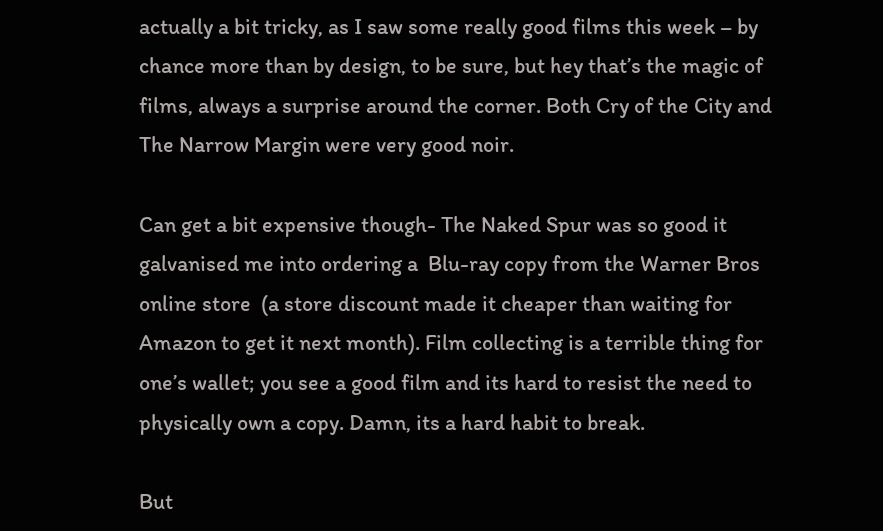actually a bit tricky, as I saw some really good films this week – by chance more than by design, to be sure, but hey that’s the magic of films, always a surprise around the corner. Both Cry of the City and The Narrow Margin were very good noir.

Can get a bit expensive though- The Naked Spur was so good it galvanised me into ordering a  Blu-ray copy from the Warner Bros online store  (a store discount made it cheaper than waiting for Amazon to get it next month). Film collecting is a terrible thing for one’s wallet; you see a good film and its hard to resist the need to physically own a copy. Damn, its a hard habit to break.

But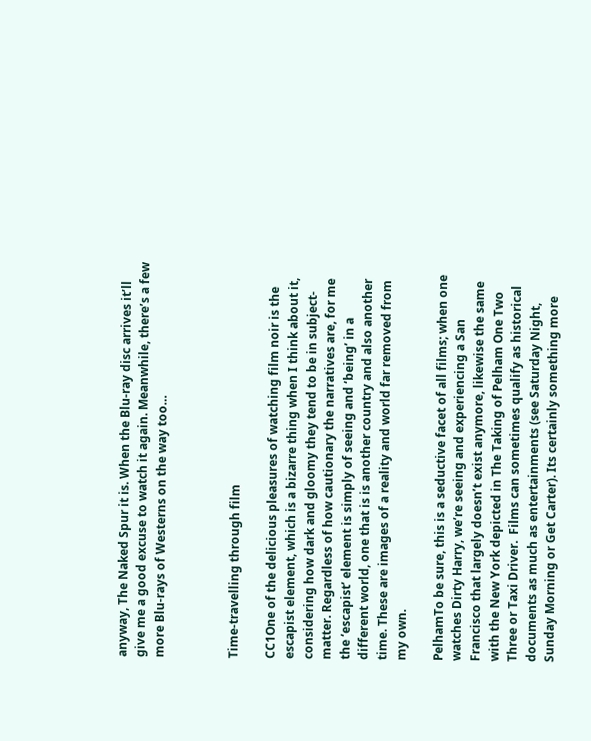anyway, The Naked Spur it is. When the Blu-ray disc arrives it’ll give me a good excuse to watch it again. Meanwhile, there’s a few more Blu-rays of Westerns on the way too…



Time-travelling through film

CC1One of the delicious pleasures of watching film noir is the escapist element, which is a bizarre thing when I think about it, considering how dark and gloomy they tend to be in subject-matter. Regardless of how cautionary the narratives are, for me the ‘escapist’ element is simply of seeing and ‘being’ in a different world, one that is is another country and also another time. These are images of a reality and world far removed from my own.

PelhamTo be sure, this is a seductive facet of all films; when one watches Dirty Harry, we’re seeing and experiencing a San Francisco that largely doesn’t exist anymore, likewise the same with the New York depicted in The Taking of Pelham One Two Three or Taxi Driver.  Films can sometimes qualify as historical documents as much as entertainments (see Saturday Night, Sunday Morning or Get Carter). Its certainly something more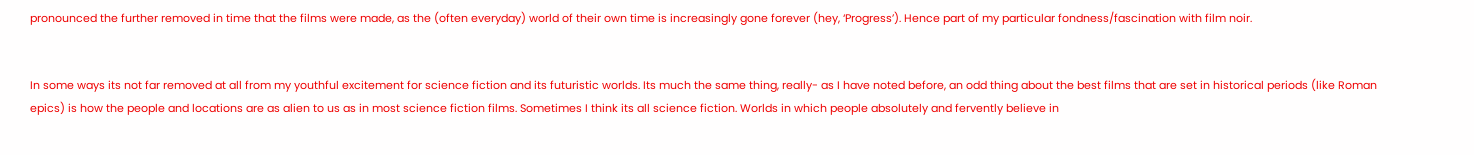pronounced the further removed in time that the films were made, as the (often everyday) world of their own time is increasingly gone forever (hey, ‘Progress’). Hence part of my particular fondness/fascination with film noir.


In some ways its not far removed at all from my youthful excitement for science fiction and its futuristic worlds. Its much the same thing, really- as I have noted before, an odd thing about the best films that are set in historical periods (like Roman epics) is how the people and locations are as alien to us as in most science fiction films. Sometimes I think its all science fiction. Worlds in which people absolutely and fervently believe in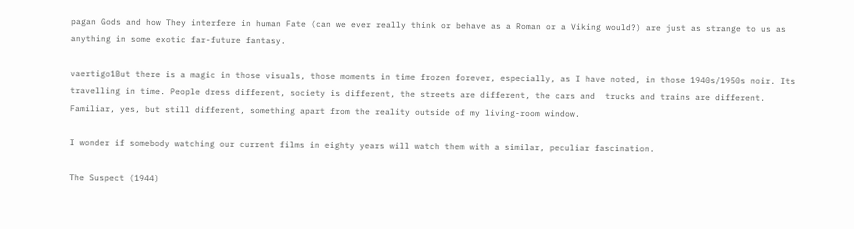pagan Gods and how They interfere in human Fate (can we ever really think or behave as a Roman or a Viking would?) are just as strange to us as anything in some exotic far-future fantasy.

vaertigo1But there is a magic in those visuals, those moments in time frozen forever, especially, as I have noted, in those 1940s/1950s noir. Its travelling in time. People dress different, society is different, the streets are different, the cars and  trucks and trains are different. Familiar, yes, but still different, something apart from the reality outside of my living-room window.

I wonder if somebody watching our current films in eighty years will watch them with a similar, peculiar fascination.

The Suspect (1944)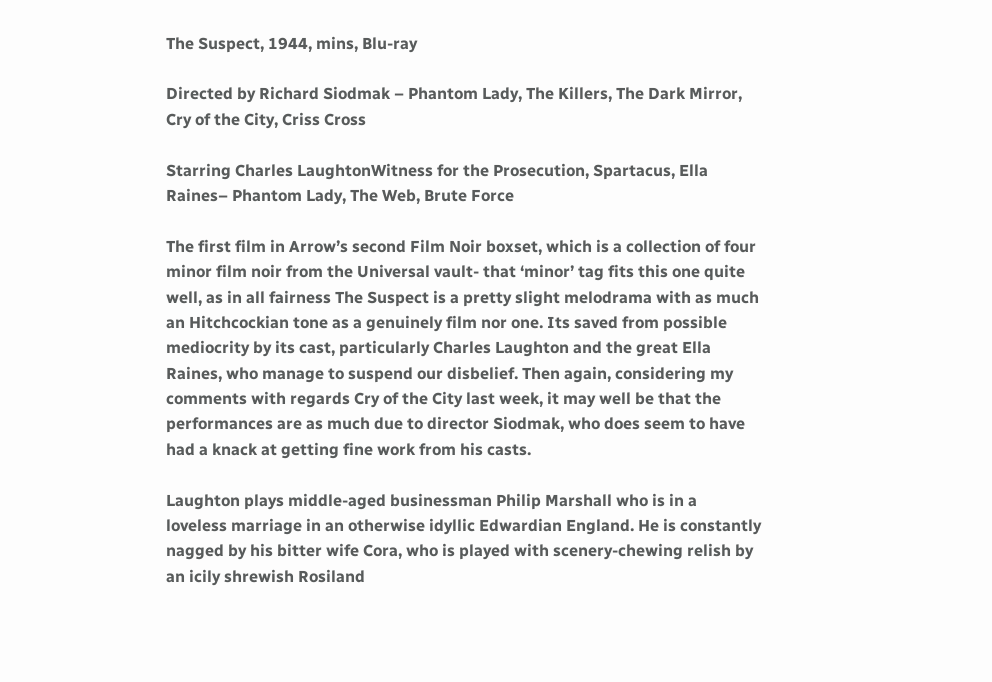The Suspect, 1944, mins, Blu-ray

Directed by Richard Siodmak – Phantom Lady, The Killers, The Dark Mirror, Cry of the City, Criss Cross

Starring Charles LaughtonWitness for the Prosecution, Spartacus, Ella Raines– Phantom Lady, The Web, Brute Force

The first film in Arrow’s second Film Noir boxset, which is a collection of four minor film noir from the Universal vault- that ‘minor’ tag fits this one quite well, as in all fairness The Suspect is a pretty slight melodrama with as much an Hitchcockian tone as a genuinely film nor one. Its saved from possible mediocrity by its cast, particularly Charles Laughton and the great Ella Raines, who manage to suspend our disbelief. Then again, considering my comments with regards Cry of the City last week, it may well be that the performances are as much due to director Siodmak, who does seem to have had a knack at getting fine work from his casts.

Laughton plays middle-aged businessman Philip Marshall who is in a loveless marriage in an otherwise idyllic Edwardian England. He is constantly nagged by his bitter wife Cora, who is played with scenery-chewing relish by an icily shrewish Rosiland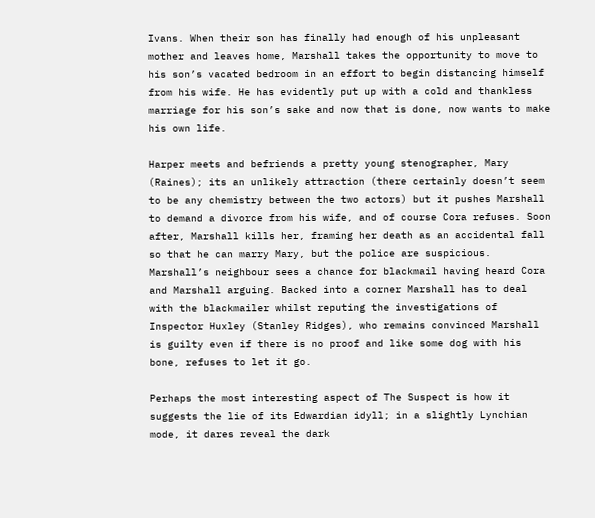Ivans. When their son has finally had enough of his unpleasant mother and leaves home, Marshall takes the opportunity to move to his son’s vacated bedroom in an effort to begin distancing himself from his wife. He has evidently put up with a cold and thankless marriage for his son’s sake and now that is done, now wants to make his own life.

Harper meets and befriends a pretty young stenographer, Mary (Raines); its an unlikely attraction (there certainly doesn’t seem to be any chemistry between the two actors) but it pushes Marshall to demand a divorce from his wife, and of course Cora refuses. Soon after, Marshall kills her, framing her death as an accidental fall so that he can marry Mary, but the police are suspicious. Marshall’s neighbour sees a chance for blackmail having heard Cora and Marshall arguing. Backed into a corner Marshall has to deal with the blackmailer whilst reputing the investigations of Inspector Huxley (Stanley Ridges), who remains convinced Marshall is guilty even if there is no proof and like some dog with his bone, refuses to let it go.

Perhaps the most interesting aspect of The Suspect is how it suggests the lie of its Edwardian idyll; in a slightly Lynchian mode, it dares reveal the dark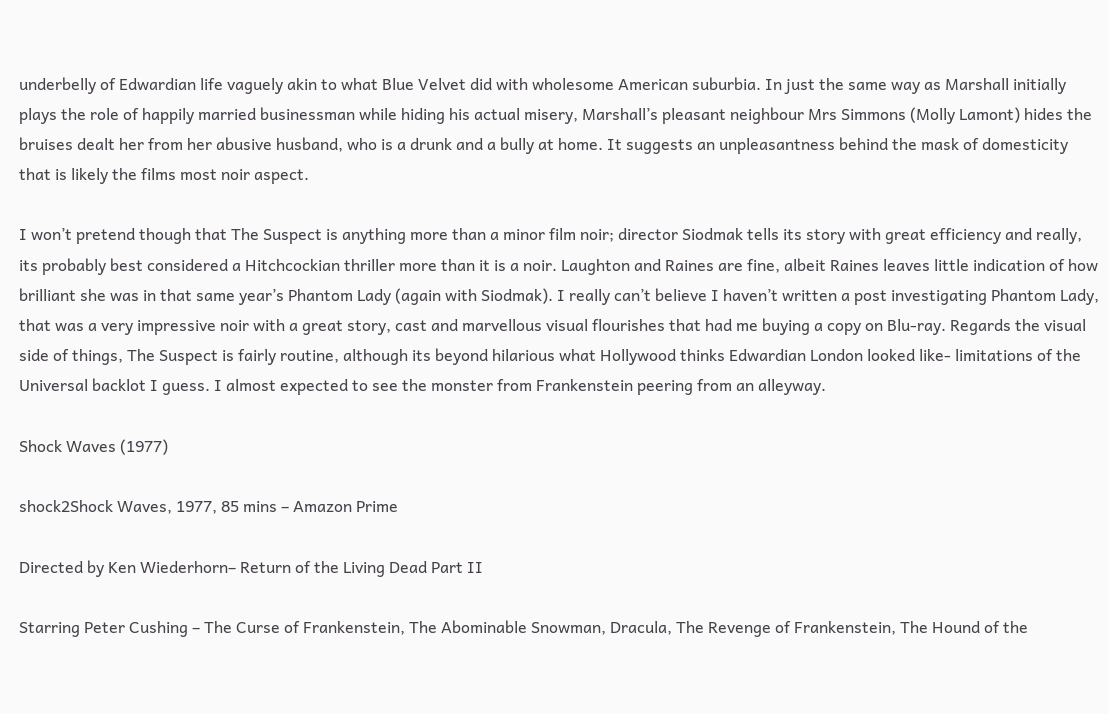underbelly of Edwardian life vaguely akin to what Blue Velvet did with wholesome American suburbia. In just the same way as Marshall initially plays the role of happily married businessman while hiding his actual misery, Marshall’s pleasant neighbour Mrs Simmons (Molly Lamont) hides the bruises dealt her from her abusive husband, who is a drunk and a bully at home. It suggests an unpleasantness behind the mask of domesticity that is likely the films most noir aspect.

I won’t pretend though that The Suspect is anything more than a minor film noir; director Siodmak tells its story with great efficiency and really, its probably best considered a Hitchcockian thriller more than it is a noir. Laughton and Raines are fine, albeit Raines leaves little indication of how brilliant she was in that same year’s Phantom Lady (again with Siodmak). I really can’t believe I haven’t written a post investigating Phantom Lady, that was a very impressive noir with a great story, cast and marvellous visual flourishes that had me buying a copy on Blu-ray. Regards the visual side of things, The Suspect is fairly routine, although its beyond hilarious what Hollywood thinks Edwardian London looked like- limitations of the Universal backlot I guess. I almost expected to see the monster from Frankenstein peering from an alleyway.

Shock Waves (1977)

shock2Shock Waves, 1977, 85 mins – Amazon Prime

Directed by Ken Wiederhorn– Return of the Living Dead Part II

Starring Peter Cushing – The Curse of Frankenstein, The Abominable Snowman, Dracula, The Revenge of Frankenstein, The Hound of the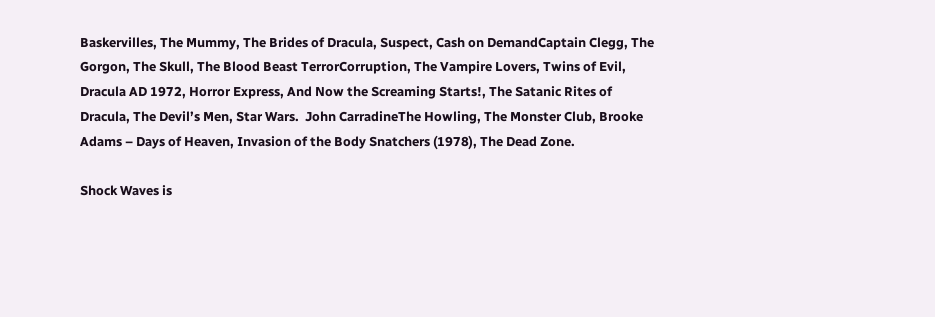Baskervilles, The Mummy, The Brides of Dracula, Suspect, Cash on DemandCaptain Clegg, The Gorgon, The Skull, The Blood Beast TerrorCorruption, The Vampire Lovers, Twins of Evil, Dracula AD 1972, Horror Express, And Now the Screaming Starts!, The Satanic Rites of Dracula, The Devil’s Men, Star Wars.  John CarradineThe Howling, The Monster Club, Brooke Adams – Days of Heaven, Invasion of the Body Snatchers (1978), The Dead Zone.

Shock Waves is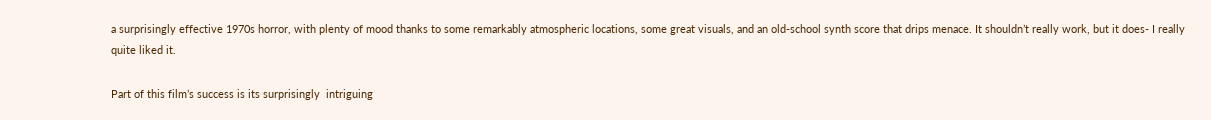a surprisingly effective 1970s horror, with plenty of mood thanks to some remarkably atmospheric locations, some great visuals, and an old-school synth score that drips menace. It shouldn’t really work, but it does- I really quite liked it.

Part of this film’s success is its surprisingly  intriguing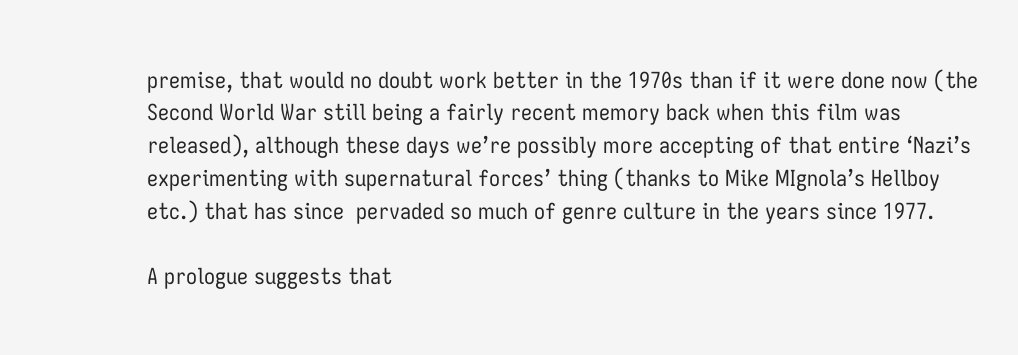premise, that would no doubt work better in the 1970s than if it were done now (the Second World War still being a fairly recent memory back when this film was released), although these days we’re possibly more accepting of that entire ‘Nazi’s experimenting with supernatural forces’ thing (thanks to Mike MIgnola’s Hellboy etc.) that has since  pervaded so much of genre culture in the years since 1977.

A prologue suggests that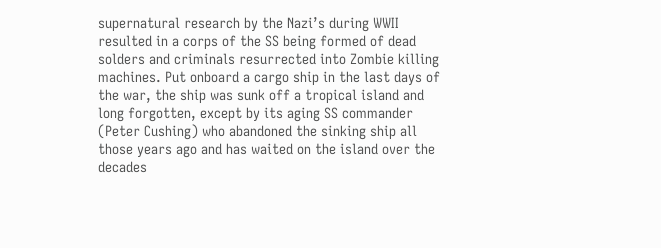supernatural research by the Nazi’s during WWII resulted in a corps of the SS being formed of dead solders and criminals resurrected into Zombie killing machines. Put onboard a cargo ship in the last days of the war, the ship was sunk off a tropical island and long forgotten, except by its aging SS commander (Peter Cushing) who abandoned the sinking ship all those years ago and has waited on the island over the decades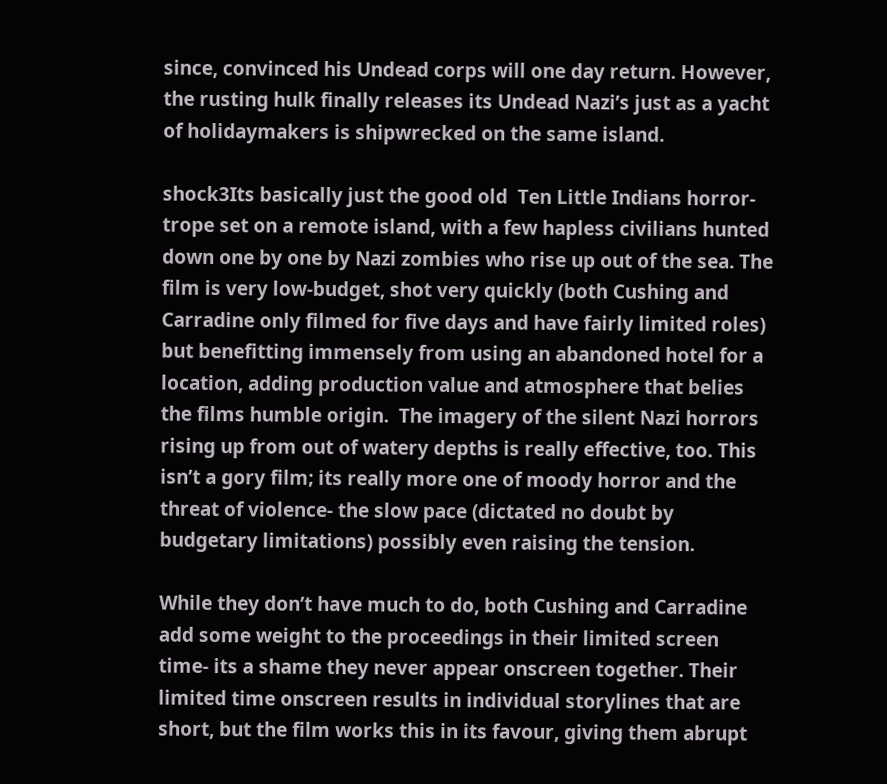since, convinced his Undead corps will one day return. However, the rusting hulk finally releases its Undead Nazi’s just as a yacht of holidaymakers is shipwrecked on the same island.

shock3Its basically just the good old  Ten Little Indians horror-trope set on a remote island, with a few hapless civilians hunted down one by one by Nazi zombies who rise up out of the sea. The film is very low-budget, shot very quickly (both Cushing and Carradine only filmed for five days and have fairly limited roles) but benefitting immensely from using an abandoned hotel for a location, adding production value and atmosphere that belies the films humble origin.  The imagery of the silent Nazi horrors rising up from out of watery depths is really effective, too. This isn’t a gory film; its really more one of moody horror and the threat of violence- the slow pace (dictated no doubt by budgetary limitations) possibly even raising the tension.

While they don’t have much to do, both Cushing and Carradine add some weight to the proceedings in their limited screen time- its a shame they never appear onscreen together. Their limited time onscreen results in individual storylines that are short, but the film works this in its favour, giving them abrupt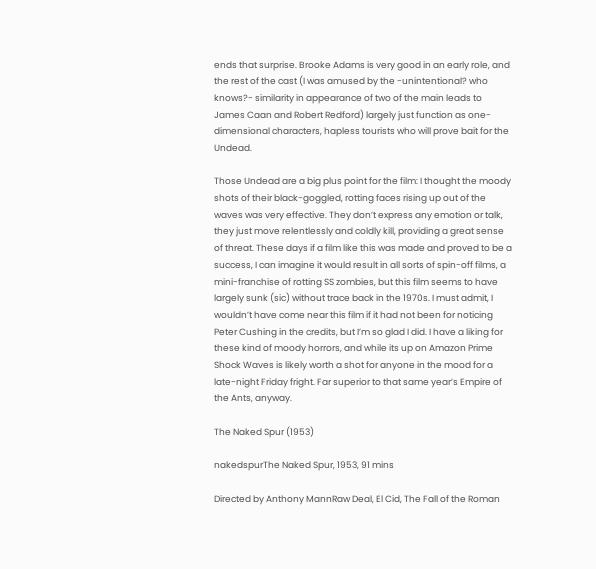ends that surprise. Brooke Adams is very good in an early role, and the rest of the cast (I was amused by the -unintentional? who knows?- similarity in appearance of two of the main leads to James Caan and Robert Redford) largely just function as one-dimensional characters, hapless tourists who will prove bait for the Undead.

Those Undead are a big plus point for the film: I thought the moody shots of their black-goggled, rotting faces rising up out of the waves was very effective. They don’t express any emotion or talk, they just move relentlessly and coldly kill, providing a great sense of threat. These days if a film like this was made and proved to be a success, I can imagine it would result in all sorts of spin-off films, a mini-franchise of rotting SS zombies, but this film seems to have largely sunk (sic) without trace back in the 1970s. I must admit, I wouldn’t have come near this film if it had not been for noticing Peter Cushing in the credits, but I’m so glad I did. I have a liking for these kind of moody horrors, and while its up on Amazon Prime Shock Waves is likely worth a shot for anyone in the mood for a late-night Friday fright. Far superior to that same year’s Empire of the Ants, anyway.

The Naked Spur (1953)

nakedspurThe Naked Spur, 1953, 91 mins

Directed by Anthony MannRaw Deal, El Cid, The Fall of the Roman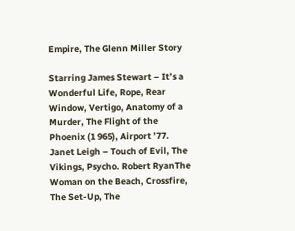Empire, The Glenn Miller Story

Starring James Stewart – It’s a Wonderful Life, Rope, Rear Window, Vertigo, Anatomy of a Murder, The Flight of the Phoenix (1 965), Airport ’77.  Janet Leigh – Touch of Evil, The Vikings, Psycho. Robert RyanThe Woman on the Beach, Crossfire, The Set-Up, The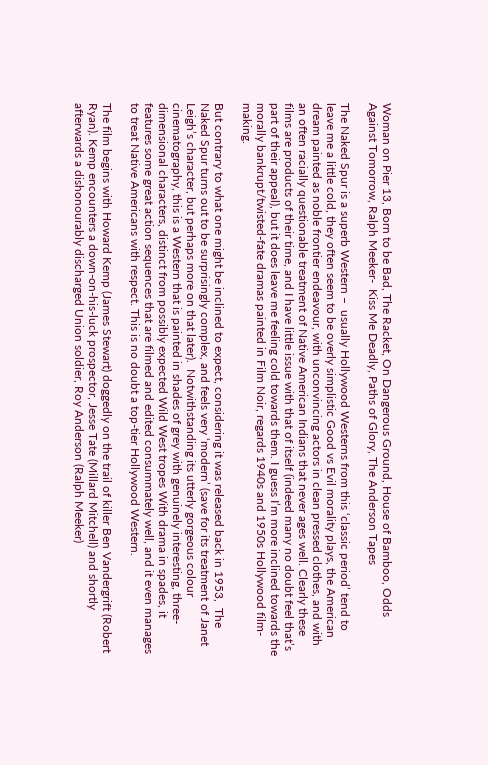Woman on Pier 13, Born to be Bad, The Racket, On Dangerous Ground, House of Bamboo, Odds Against Tomorrow, Ralph Meeker-  Kiss Me Deadly, Paths of Glory, The Anderson Tapes

The Naked Spur is a superb Western –  usually Hollywood Westerns from this ‘classic period’ tend to leave me a little cold, they often seem to be overly simplistic Good vs Evil morality plays, the American dream painted as noble frontier endeavour, with unconvincing actors in clean pressed clothes, and with an often racially questionable treatment of Native American Indians that never ages well. Clearly these films are products of their time, and I have little issue with that of itself (indeed many no doubt feel that’s part of their appeal), but it does leave me feeling cold towards them. I guess I’m more inclined towards the morally bankrupt/twisted-fate dramas painted in Film Noir, regards 1940s and 1950s Hollywood film-making.

But contrary to what one might be inclined to expect, considering it was released back in 1953,  The Naked Spur turns out to be surprisingly complex, and feels very ‘modern’ (save for its treatment of Janet Leigh’s character, but perhaps more on that later).  Notwithstanding its utterly gorgeous colour cinematography, this is a Western that is painted in shades of grey with genuinely interesting, three-dimensional characters, distinct from possibly expected Wild West tropes With drama in spades, it features some great action sequences that are filmed and edited consummately well, and it even manages to treat Native Americans with respect. This is no doubt a top-tier Hollywood Western.

The film begins with Howard Kemp (James Stewart) doggedly on the trail of killer Ben Vandergrift (Robert Ryan). Kemp encounters a down-on-his-luck prospector, Jesse Tate (Millard Mitchell) and shortly afterwards a dishonourably discharged Union soldier, Roy Anderson (Ralph Meeker)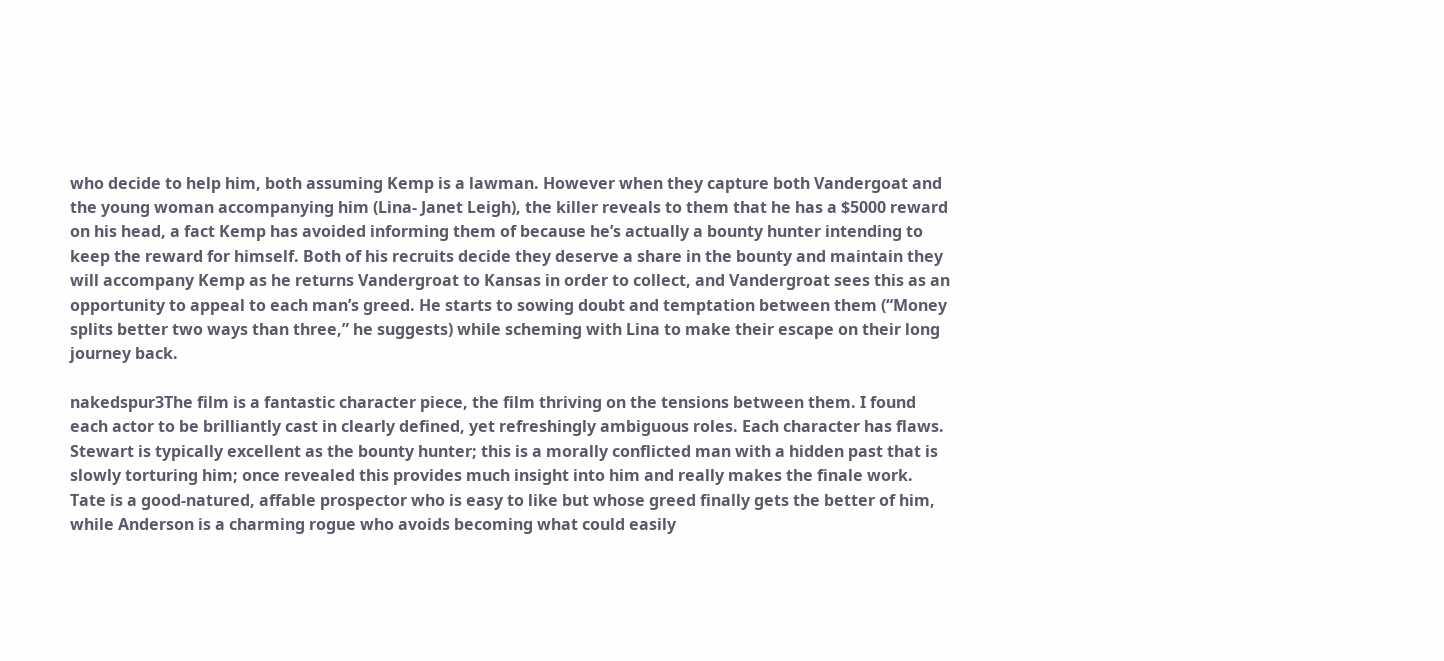who decide to help him, both assuming Kemp is a lawman. However when they capture both Vandergoat and the young woman accompanying him (Lina- Janet Leigh), the killer reveals to them that he has a $5000 reward on his head, a fact Kemp has avoided informing them of because he’s actually a bounty hunter intending to keep the reward for himself. Both of his recruits decide they deserve a share in the bounty and maintain they will accompany Kemp as he returns Vandergroat to Kansas in order to collect, and Vandergroat sees this as an opportunity to appeal to each man’s greed. He starts to sowing doubt and temptation between them (“Money splits better two ways than three,” he suggests) while scheming with Lina to make their escape on their long journey back.

nakedspur3The film is a fantastic character piece, the film thriving on the tensions between them. I found each actor to be brilliantly cast in clearly defined, yet refreshingly ambiguous roles. Each character has flaws. Stewart is typically excellent as the bounty hunter; this is a morally conflicted man with a hidden past that is slowly torturing him; once revealed this provides much insight into him and really makes the finale work. Tate is a good-natured, affable prospector who is easy to like but whose greed finally gets the better of him, while Anderson is a charming rogue who avoids becoming what could easily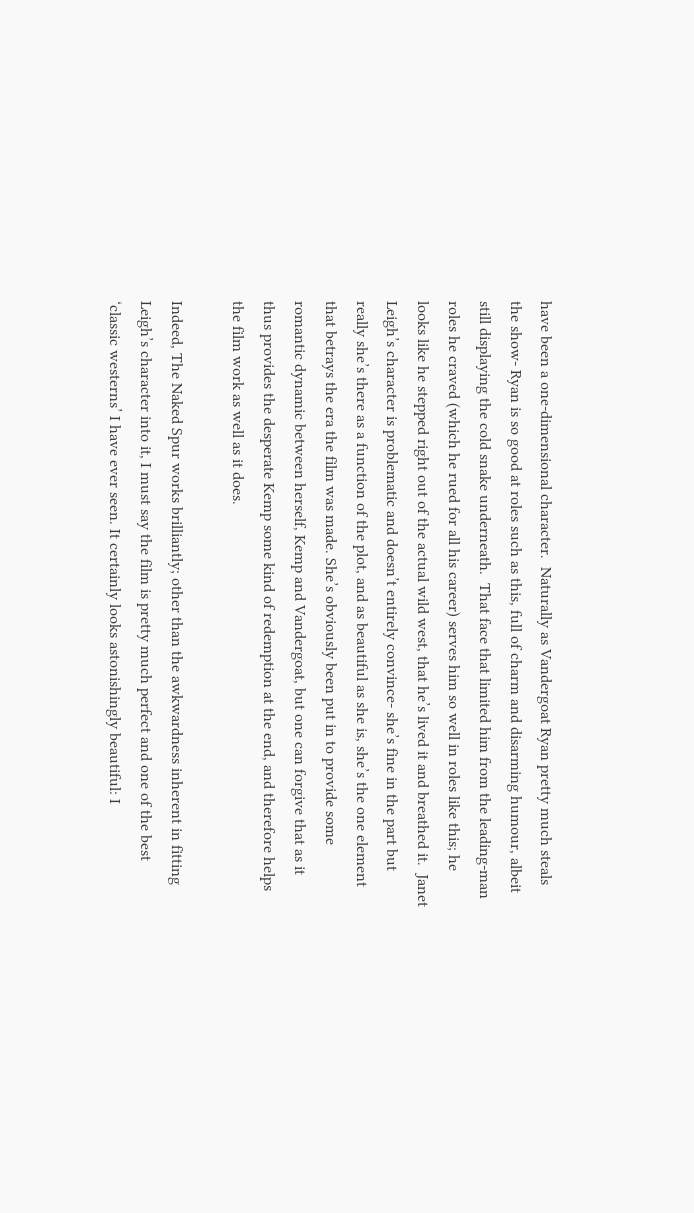have been a one-dimensional character.  Naturally as Vandergoat Ryan pretty much steals the show- Ryan is so good at roles such as this, full of charm and disarming humour, albeit still displaying the cold snake underneath.  That face that limited him from the leading-man roles he craved (which he rued for all his career) serves him so well in roles like this; he looks like he stepped right out of the actual wild west, that he’s lived it and breathed it.  Janet Leigh’s character is problematic and doesn’t entirely convince- she’s fine in the part but really she’s there as a function of the plot, and as beautiful as she is, she’s the one element that betrays the era the film was made. She’s obviously been put in to provide some romantic dynamic between herself, Kemp and Vandergoat, but one can forgive that as it thus provides the desperate Kemp some kind of redemption at the end, and therefore helps the film work as well as it does.

Indeed, The Naked Spur works brilliantly; other than the awkwardness inherent in fitting Leigh’s character into it, I must say the film is pretty much perfect and one of the best ‘classic westerns’ I have ever seen. It certainly looks astonishingly beautiful: I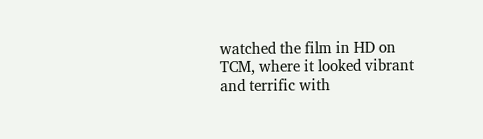watched the film in HD on TCM, where it looked vibrant and terrific with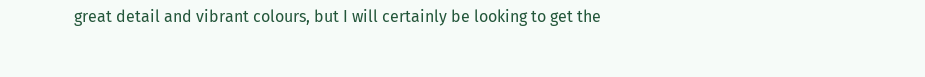great detail and vibrant colours, but I will certainly be looking to get the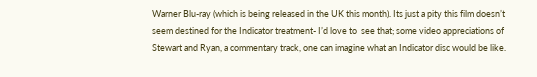Warner Blu-ray (which is being released in the UK this month). Its just a pity this film doesn’t seem destined for the Indicator treatment- I’d love to  see that; some video appreciations of Stewart and Ryan, a commentary track, one can imagine what an Indicator disc would be like.